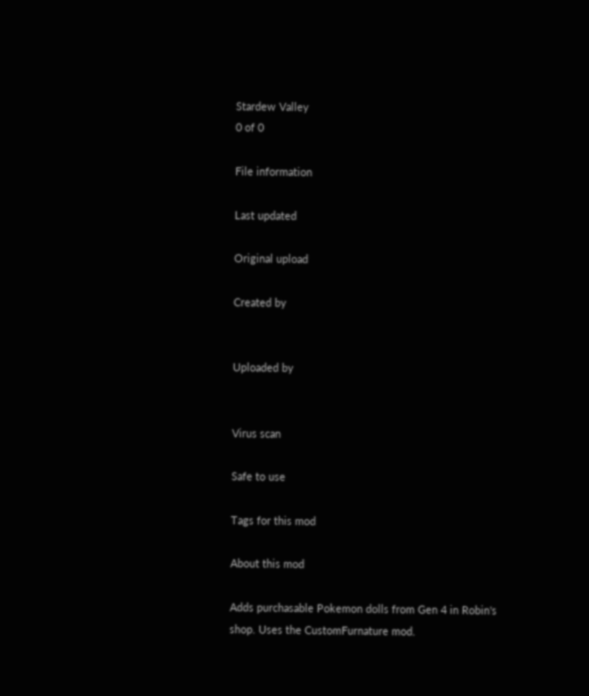Stardew Valley
0 of 0

File information

Last updated

Original upload

Created by


Uploaded by


Virus scan

Safe to use

Tags for this mod

About this mod

Adds purchasable Pokemon dolls from Gen 4 in Robin's shop. Uses the CustomFurnature mod.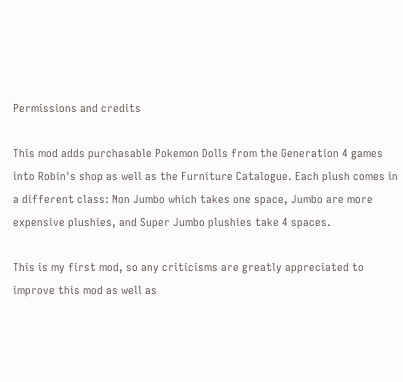Permissions and credits

This mod adds purchasable Pokemon Dolls from the Generation 4 games into Robin's shop as well as the Furniture Catalogue. Each plush comes in a different class: Non Jumbo which takes one space, Jumbo are more expensive plushies, and Super Jumbo plushies take 4 spaces.

This is my first mod, so any criticisms are greatly appreciated to improve this mod as well as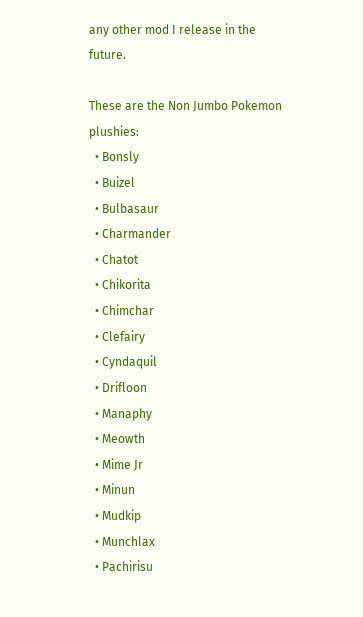any other mod I release in the future.

These are the Non Jumbo Pokemon plushies:
  • Bonsly
  • Buizel
  • Bulbasaur
  • Charmander
  • Chatot
  • Chikorita
  • Chimchar
  • Clefairy
  • Cyndaquil
  • Drifloon
  • Manaphy
  • Meowth
  • Mime Jr
  • Minun
  • Mudkip
  • Munchlax
  • Pachirisu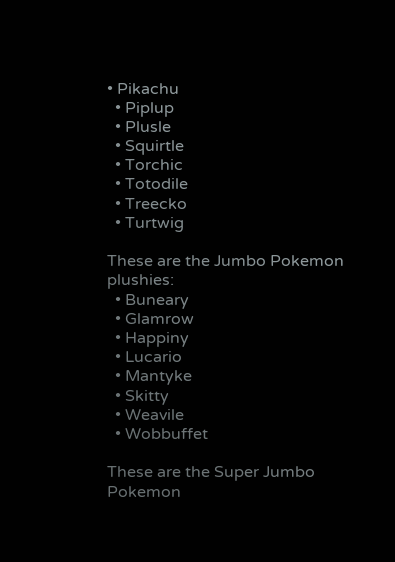• Pikachu
  • Piplup
  • Plusle
  • Squirtle
  • Torchic
  • Totodile
  • Treecko
  • Turtwig

These are the Jumbo Pokemon plushies:
  • Buneary
  • Glamrow
  • Happiny
  • Lucario
  • Mantyke
  • Skitty
  • Weavile
  • Wobbuffet

These are the Super Jumbo Pokemon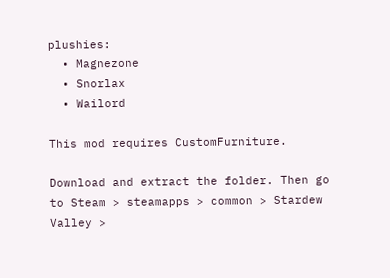plushies:
  • Magnezone
  • Snorlax
  • Wailord

This mod requires CustomFurniture.

Download and extract the folder. Then go to Steam > steamapps > common > Stardew Valley >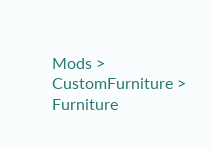Mods > CustomFurniture > Furniture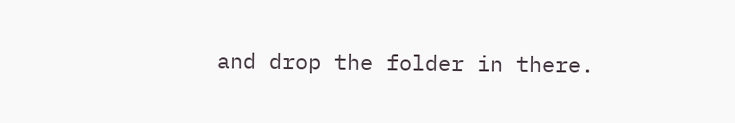and drop the folder in there.